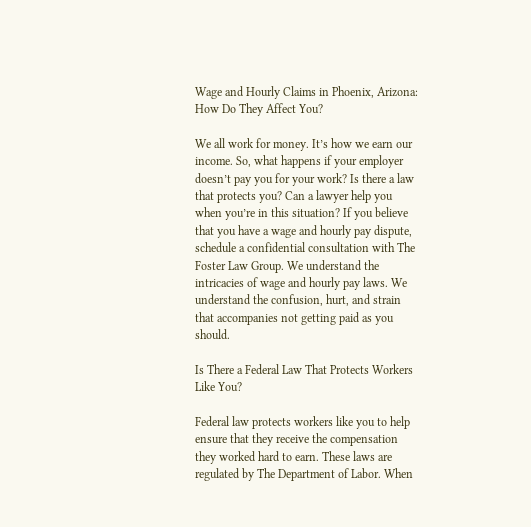Wage and Hourly Claims in Phoenix, Arizona: How Do They Affect You?

We all work for money. It’s how we earn our income. So, what happens if your employer doesn’t pay you for your work? Is there a law that protects you? Can a lawyer help you when you’re in this situation? If you believe that you have a wage and hourly pay dispute, schedule a confidential consultation with The Foster Law Group. We understand the intricacies of wage and hourly pay laws. We understand the confusion, hurt, and strain that accompanies not getting paid as you should.

Is There a Federal Law That Protects Workers Like You?

Federal law protects workers like you to help ensure that they receive the compensation they worked hard to earn. These laws are regulated by The Department of Labor. When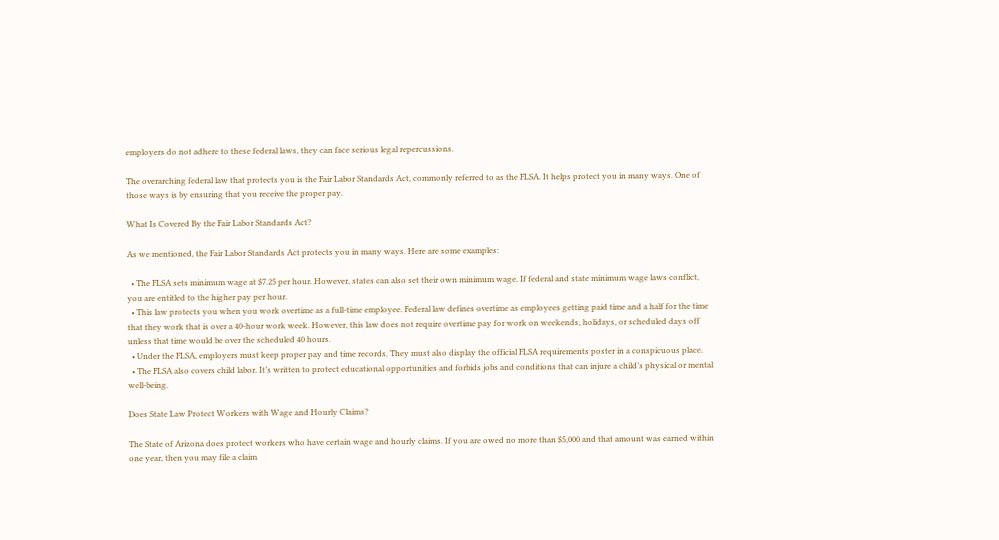employers do not adhere to these federal laws, they can face serious legal repercussions.

The overarching federal law that protects you is the Fair Labor Standards Act, commonly referred to as the FLSA. It helps protect you in many ways. One of those ways is by ensuring that you receive the proper pay.

What Is Covered By the Fair Labor Standards Act?

As we mentioned, the Fair Labor Standards Act protects you in many ways. Here are some examples:

  • The FLSA sets minimum wage at $7.25 per hour. However, states can also set their own minimum wage. If federal and state minimum wage laws conflict, you are entitled to the higher pay per hour.
  • This law protects you when you work overtime as a full-time employee. Federal law defines overtime as employees getting paid time and a half for the time that they work that is over a 40-hour work week. However, this law does not require overtime pay for work on weekends, holidays, or scheduled days off unless that time would be over the scheduled 40 hours.
  • Under the FLSA, employers must keep proper pay and time records. They must also display the official FLSA requirements poster in a conspicuous place.
  • The FLSA also covers child labor. It’s written to protect educational opportunities and forbids jobs and conditions that can injure a child’s physical or mental well-being.

Does State Law Protect Workers with Wage and Hourly Claims?

The State of Arizona does protect workers who have certain wage and hourly claims. If you are owed no more than $5,000 and that amount was earned within one year, then you may file a claim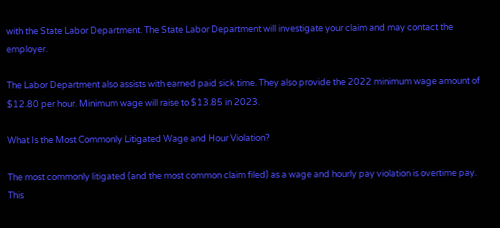with the State Labor Department. The State Labor Department will investigate your claim and may contact the employer.

The Labor Department also assists with earned paid sick time. They also provide the 2022 minimum wage amount of $12.80 per hour. Minimum wage will raise to $13.85 in 2023.

What Is the Most Commonly Litigated Wage and Hour Violation?

The most commonly litigated (and the most common claim filed) as a wage and hourly pay violation is overtime pay. This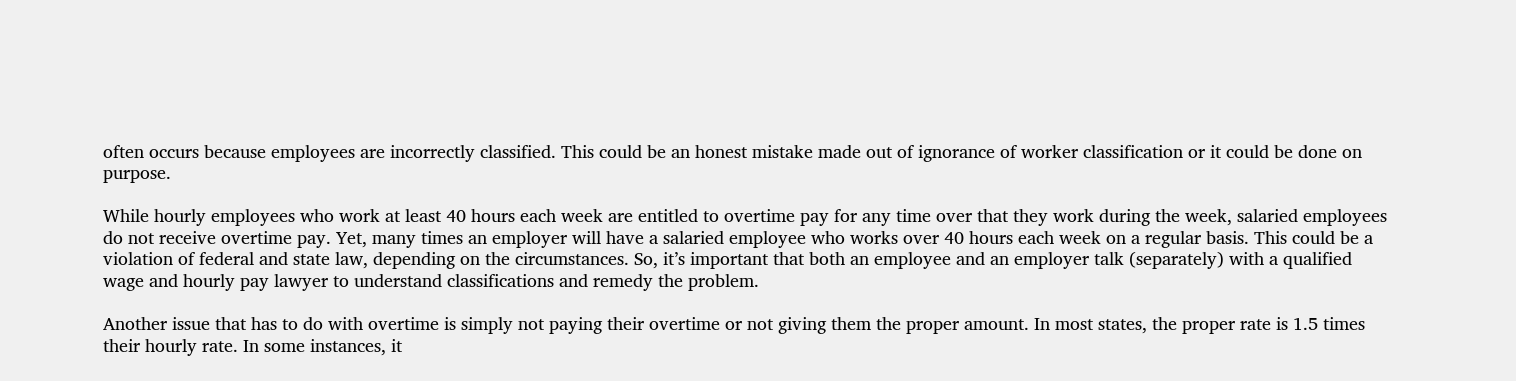often occurs because employees are incorrectly classified. This could be an honest mistake made out of ignorance of worker classification or it could be done on purpose.

While hourly employees who work at least 40 hours each week are entitled to overtime pay for any time over that they work during the week, salaried employees do not receive overtime pay. Yet, many times an employer will have a salaried employee who works over 40 hours each week on a regular basis. This could be a violation of federal and state law, depending on the circumstances. So, it’s important that both an employee and an employer talk (separately) with a qualified wage and hourly pay lawyer to understand classifications and remedy the problem.

Another issue that has to do with overtime is simply not paying their overtime or not giving them the proper amount. In most states, the proper rate is 1.5 times their hourly rate. In some instances, it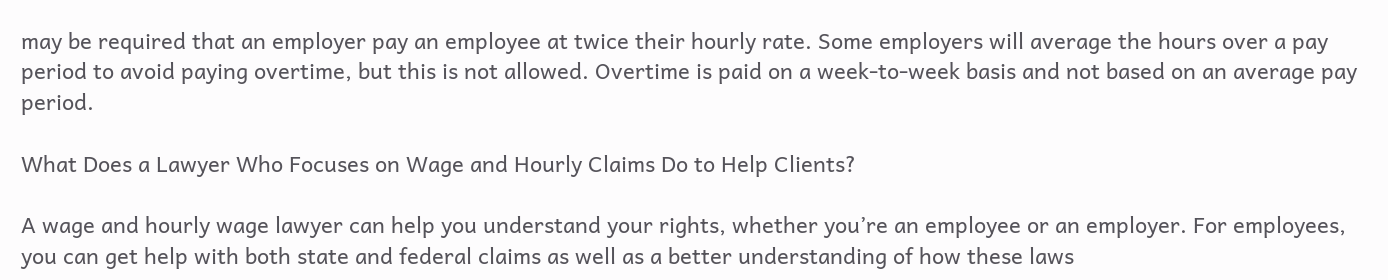may be required that an employer pay an employee at twice their hourly rate. Some employers will average the hours over a pay period to avoid paying overtime, but this is not allowed. Overtime is paid on a week-to-week basis and not based on an average pay period.

What Does a Lawyer Who Focuses on Wage and Hourly Claims Do to Help Clients?

A wage and hourly wage lawyer can help you understand your rights, whether you’re an employee or an employer. For employees, you can get help with both state and federal claims as well as a better understanding of how these laws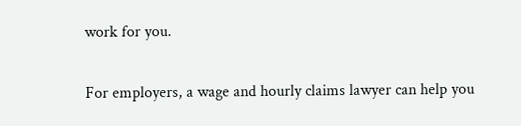work for you.

For employers, a wage and hourly claims lawyer can help you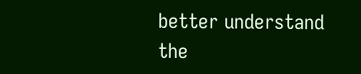better understand the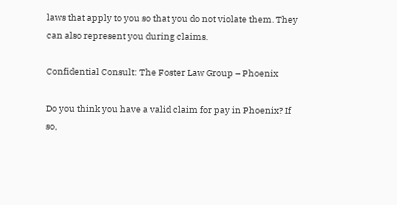laws that apply to you so that you do not violate them. They can also represent you during claims.

Confidential Consult: The Foster Law Group – Phoenix

Do you think you have a valid claim for pay in Phoenix? If so,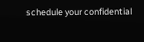schedule your confidential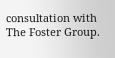consultation with The Foster Group.